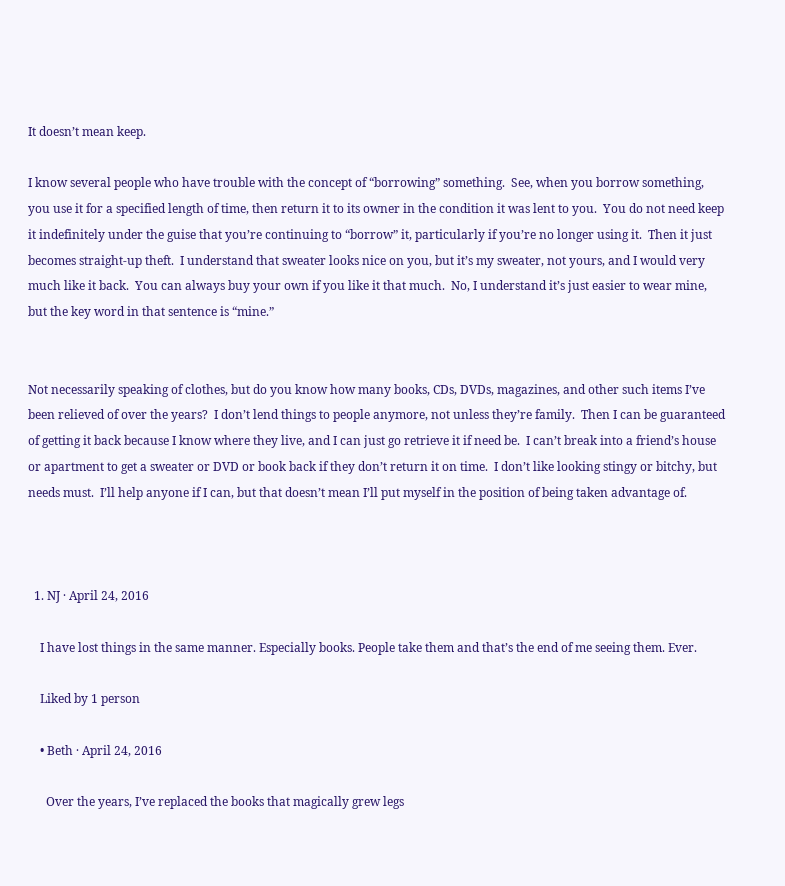It doesn’t mean keep.

I know several people who have trouble with the concept of “borrowing” something.  See, when you borrow something, you use it for a specified length of time, then return it to its owner in the condition it was lent to you.  You do not need keep it indefinitely under the guise that you’re continuing to “borrow” it, particularly if you’re no longer using it.  Then it just becomes straight-up theft.  I understand that sweater looks nice on you, but it’s my sweater, not yours, and I would very much like it back.  You can always buy your own if you like it that much.  No, I understand it’s just easier to wear mine, but the key word in that sentence is “mine.”


Not necessarily speaking of clothes, but do you know how many books, CDs, DVDs, magazines, and other such items I’ve been relieved of over the years?  I don’t lend things to people anymore, not unless they’re family.  Then I can be guaranteed of getting it back because I know where they live, and I can just go retrieve it if need be.  I can’t break into a friend’s house or apartment to get a sweater or DVD or book back if they don’t return it on time.  I don’t like looking stingy or bitchy, but needs must.  I’ll help anyone if I can, but that doesn’t mean I’ll put myself in the position of being taken advantage of.



  1. NJ · April 24, 2016

    I have lost things in the same manner. Especially books. People take them and that’s the end of me seeing them. Ever.

    Liked by 1 person

    • Beth · April 24, 2016

      Over the years, I’ve replaced the books that magically grew legs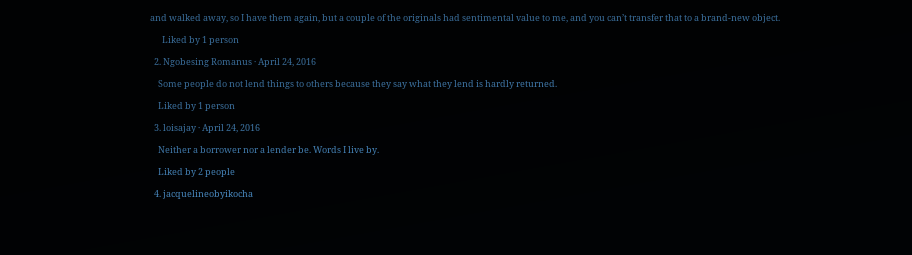and walked away, so I have them again, but a couple of the originals had sentimental value to me, and you can’t transfer that to a brand-new object.

      Liked by 1 person

  2. Ngobesing Romanus · April 24, 2016

    Some people do not lend things to others because they say what they lend is hardly returned.

    Liked by 1 person

  3. loisajay · April 24, 2016

    Neither a borrower nor a lender be. Words I live by.

    Liked by 2 people

  4. jacquelineobyikocha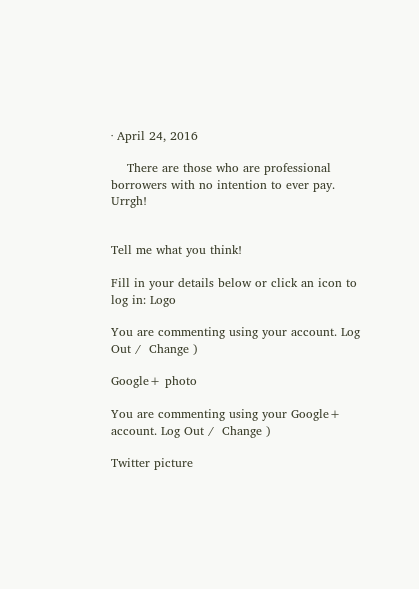· April 24, 2016

    There are those who are professional borrowers with no intention to ever pay. Urrgh!


Tell me what you think!

Fill in your details below or click an icon to log in: Logo

You are commenting using your account. Log Out /  Change )

Google+ photo

You are commenting using your Google+ account. Log Out /  Change )

Twitter picture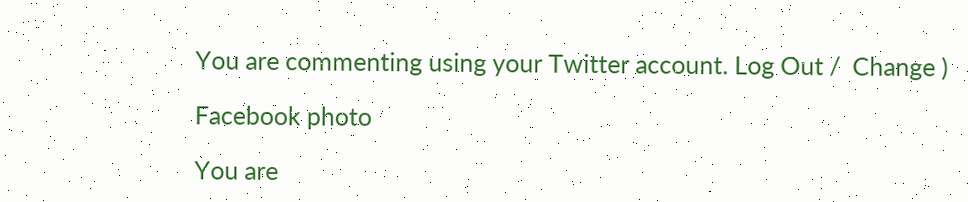You are commenting using your Twitter account. Log Out /  Change )

Facebook photo

You are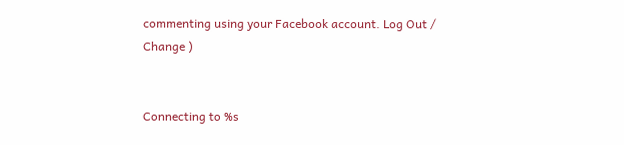commenting using your Facebook account. Log Out /  Change )


Connecting to %s